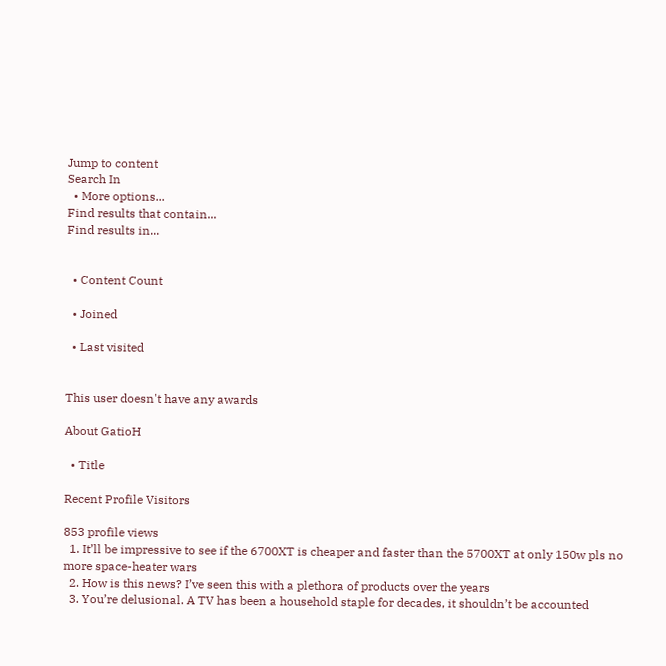Jump to content
Search In
  • More options...
Find results that contain...
Find results in...


  • Content Count

  • Joined

  • Last visited


This user doesn't have any awards

About GatioH

  • Title

Recent Profile Visitors

853 profile views
  1. It’ll be impressive to see if the 6700XT is cheaper and faster than the 5700XT at only 150w pls no more space-heater wars
  2. How is this news? I’ve seen this with a plethora of products over the years
  3. You’re delusional. A TV has been a household staple for decades, it shouldn’t be accounted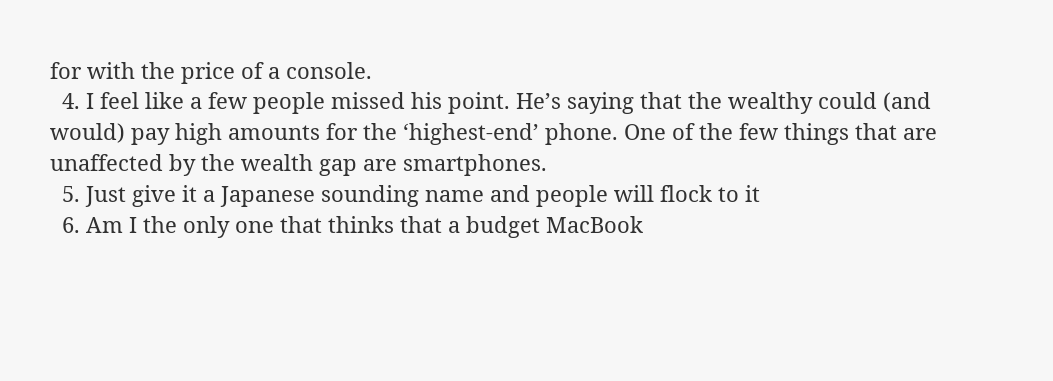for with the price of a console.
  4. I feel like a few people missed his point. He’s saying that the wealthy could (and would) pay high amounts for the ‘highest-end’ phone. One of the few things that are unaffected by the wealth gap are smartphones.
  5. Just give it a Japanese sounding name and people will flock to it
  6. Am I the only one that thinks that a budget MacBook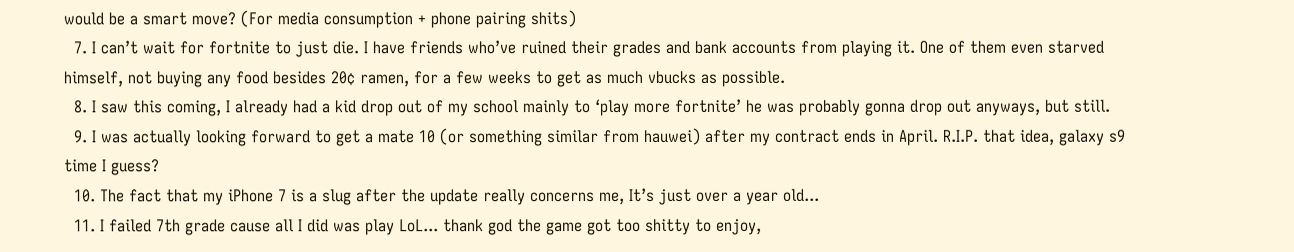would be a smart move? (For media consumption + phone pairing shits)
  7. I can’t wait for fortnite to just die. I have friends who’ve ruined their grades and bank accounts from playing it. One of them even starved himself, not buying any food besides 20¢ ramen, for a few weeks to get as much vbucks as possible.
  8. I saw this coming, I already had a kid drop out of my school mainly to ‘play more fortnite’ he was probably gonna drop out anyways, but still.
  9. I was actually looking forward to get a mate 10 (or something similar from hauwei) after my contract ends in April. R.I.P. that idea, galaxy s9 time I guess?
  10. The fact that my iPhone 7 is a slug after the update really concerns me, It’s just over a year old...
  11. I failed 7th grade cause all I did was play LoL... thank god the game got too shitty to enjoy,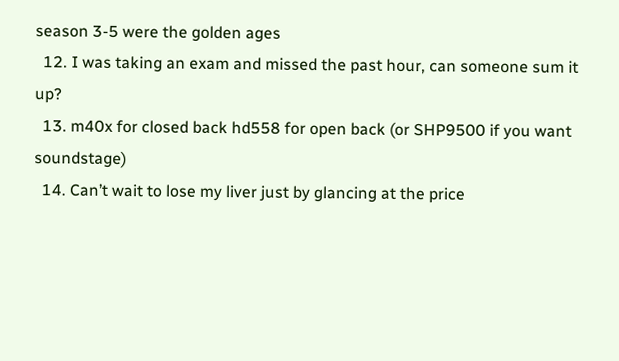season 3-5 were the golden ages
  12. I was taking an exam and missed the past hour, can someone sum it up?
  13. m40x for closed back hd558 for open back (or SHP9500 if you want soundstage)
  14. Can’t wait to lose my liver just by glancing at the price